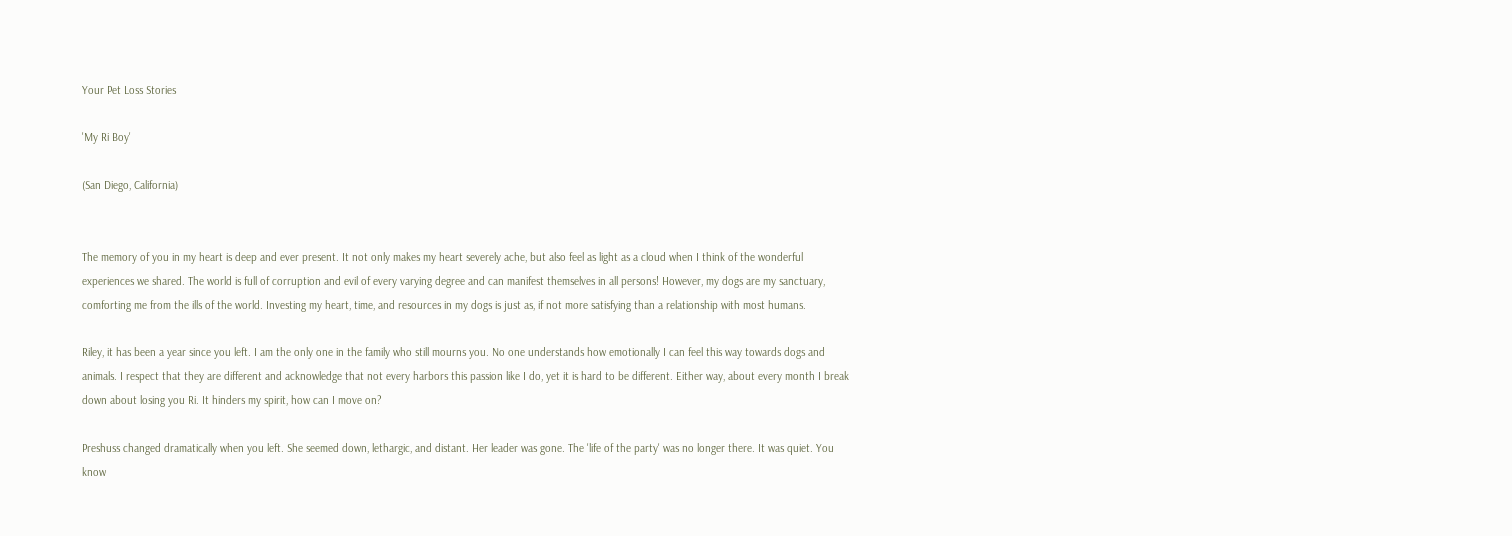Your Pet Loss Stories

'My Ri Boy'

(San Diego, California)


The memory of you in my heart is deep and ever present. It not only makes my heart severely ache, but also feel as light as a cloud when I think of the wonderful experiences we shared. The world is full of corruption and evil of every varying degree and can manifest themselves in all persons! However, my dogs are my sanctuary, comforting me from the ills of the world. Investing my heart, time, and resources in my dogs is just as, if not more satisfying than a relationship with most humans.

Riley, it has been a year since you left. I am the only one in the family who still mourns you. No one understands how emotionally I can feel this way towards dogs and animals. I respect that they are different and acknowledge that not every harbors this passion like I do, yet it is hard to be different. Either way, about every month I break down about losing you Ri. It hinders my spirit, how can I move on?

Preshuss changed dramatically when you left. She seemed down, lethargic, and distant. Her leader was gone. The 'life of the party' was no longer there. It was quiet. You know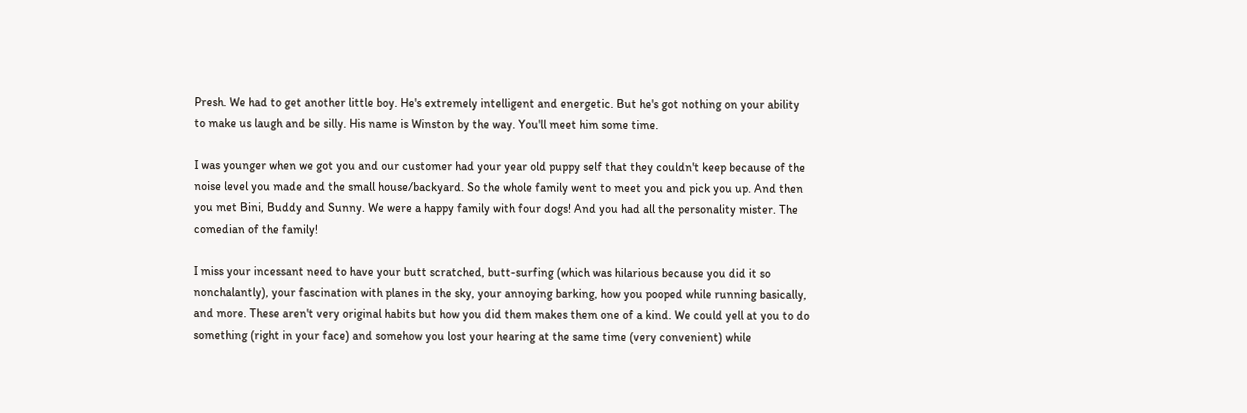Presh. We had to get another little boy. He's extremely intelligent and energetic. But he's got nothing on your ability to make us laugh and be silly. His name is Winston by the way. You'll meet him some time.

I was younger when we got you and our customer had your year old puppy self that they couldn't keep because of the noise level you made and the small house/backyard. So the whole family went to meet you and pick you up. And then you met Bini, Buddy and Sunny. We were a happy family with four dogs! And you had all the personality mister. The comedian of the family!

I miss your incessant need to have your butt scratched, butt-surfing (which was hilarious because you did it so nonchalantly), your fascination with planes in the sky, your annoying barking, how you pooped while running basically, and more. These aren't very original habits but how you did them makes them one of a kind. We could yell at you to do something (right in your face) and somehow you lost your hearing at the same time (very convenient) while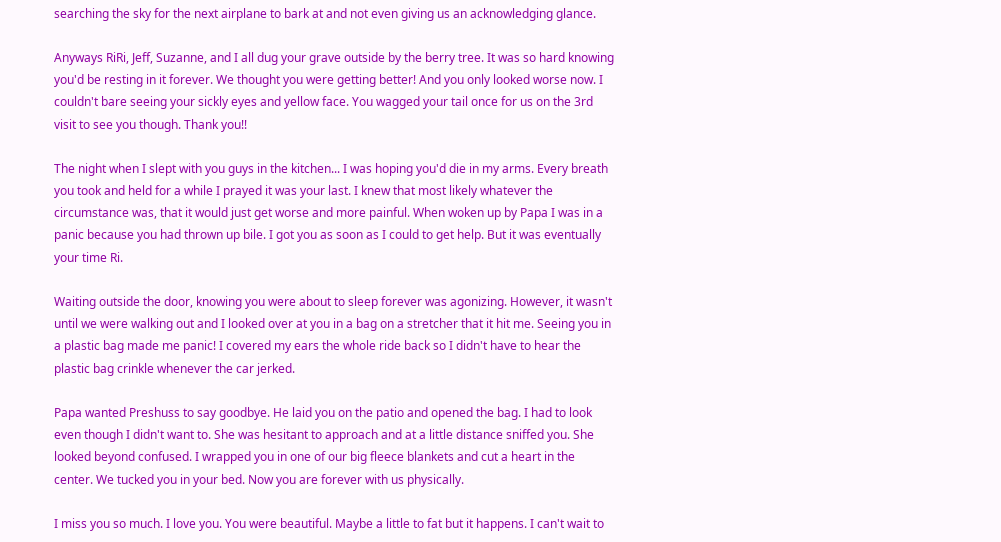searching the sky for the next airplane to bark at and not even giving us an acknowledging glance.

Anyways RiRi, Jeff, Suzanne, and I all dug your grave outside by the berry tree. It was so hard knowing you'd be resting in it forever. We thought you were getting better! And you only looked worse now. I couldn't bare seeing your sickly eyes and yellow face. You wagged your tail once for us on the 3rd visit to see you though. Thank you!!

The night when I slept with you guys in the kitchen... I was hoping you'd die in my arms. Every breath you took and held for a while I prayed it was your last. I knew that most likely whatever the circumstance was, that it would just get worse and more painful. When woken up by Papa I was in a panic because you had thrown up bile. I got you as soon as I could to get help. But it was eventually your time Ri.

Waiting outside the door, knowing you were about to sleep forever was agonizing. However, it wasn't until we were walking out and I looked over at you in a bag on a stretcher that it hit me. Seeing you in a plastic bag made me panic! I covered my ears the whole ride back so I didn't have to hear the plastic bag crinkle whenever the car jerked.

Papa wanted Preshuss to say goodbye. He laid you on the patio and opened the bag. I had to look even though I didn't want to. She was hesitant to approach and at a little distance sniffed you. She looked beyond confused. I wrapped you in one of our big fleece blankets and cut a heart in the center. We tucked you in your bed. Now you are forever with us physically.

I miss you so much. I love you. You were beautiful. Maybe a little to fat but it happens. I can't wait to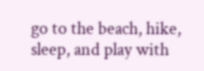go to the beach, hike, sleep, and play with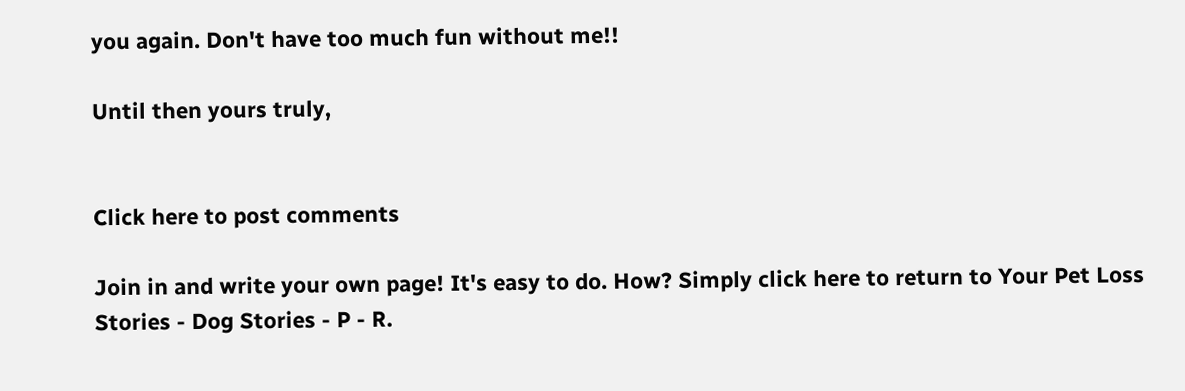you again. Don't have too much fun without me!!

Until then yours truly,


Click here to post comments

Join in and write your own page! It's easy to do. How? Simply click here to return to Your Pet Loss Stories - Dog Stories - P - R.